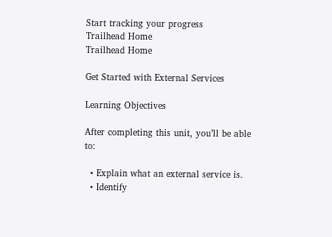Start tracking your progress
Trailhead Home
Trailhead Home

Get Started with External Services

Learning Objectives

After completing this unit, you’ll be able to:

  • Explain what an external service is.
  • Identify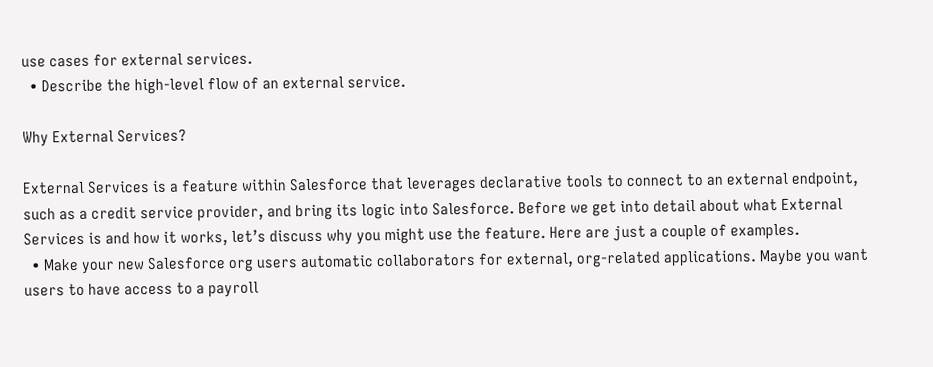use cases for external services.
  • Describe the high-level flow of an external service.

Why External Services?

External Services is a feature within Salesforce that leverages declarative tools to connect to an external endpoint, such as a credit service provider, and bring its logic into Salesforce. Before we get into detail about what External Services is and how it works, let’s discuss why you might use the feature. Here are just a couple of examples.
  • Make your new Salesforce org users automatic collaborators for external, org-related applications. Maybe you want users to have access to a payroll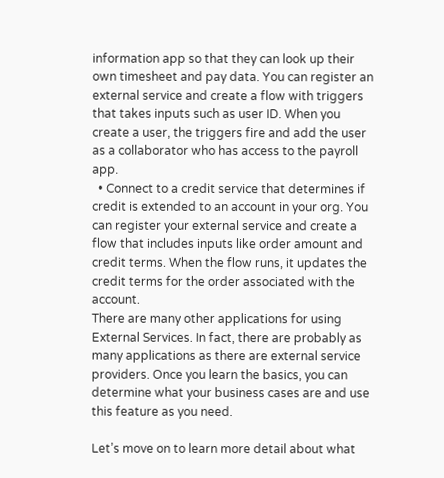information app so that they can look up their own timesheet and pay data. You can register an external service and create a flow with triggers that takes inputs such as user ID. When you create a user, the triggers fire and add the user as a collaborator who has access to the payroll app.
  • Connect to a credit service that determines if credit is extended to an account in your org. You can register your external service and create a flow that includes inputs like order amount and credit terms. When the flow runs, it updates the credit terms for the order associated with the account.
There are many other applications for using External Services. In fact, there are probably as many applications as there are external service providers. Once you learn the basics, you can determine what your business cases are and use this feature as you need.

Let’s move on to learn more detail about what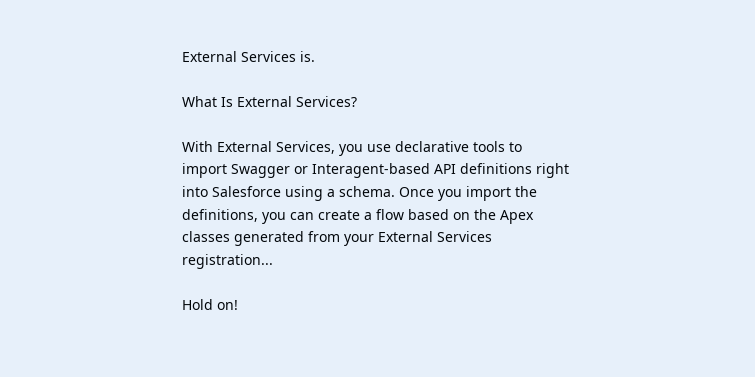External Services is.

What Is External Services?

With External Services, you use declarative tools to import Swagger or Interagent-based API definitions right into Salesforce using a schema. Once you import the definitions, you can create a flow based on the Apex classes generated from your External Services registration...

Hold on!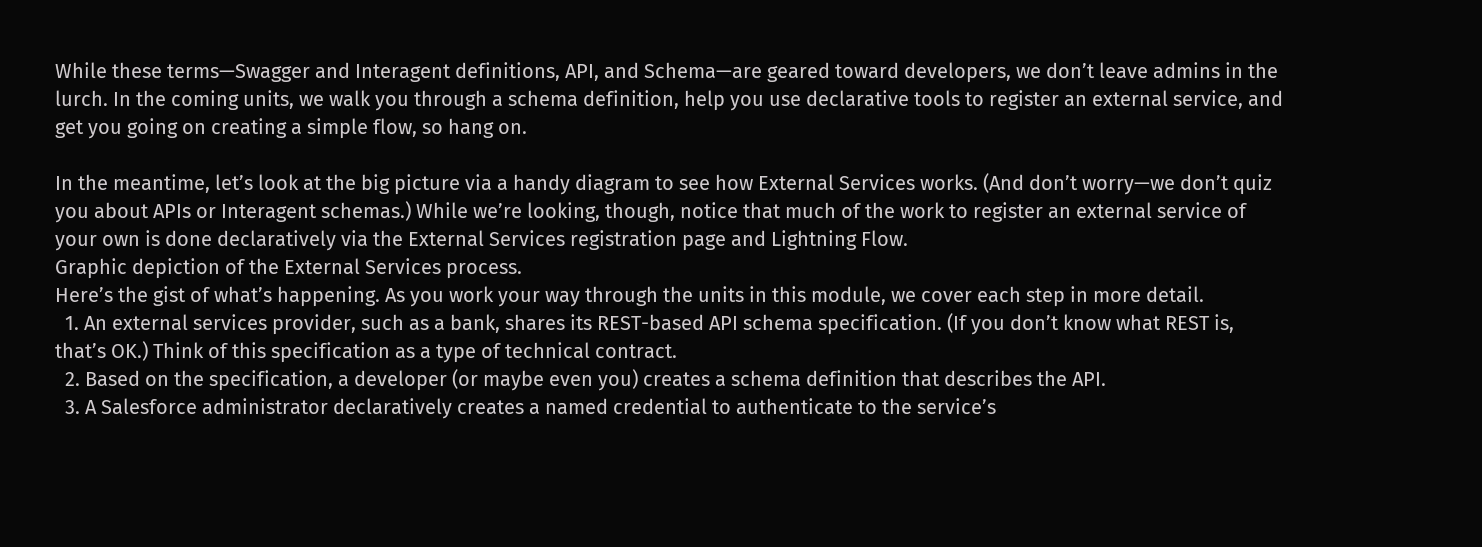While these terms—Swagger and Interagent definitions, API, and Schema—are geared toward developers, we don’t leave admins in the lurch. In the coming units, we walk you through a schema definition, help you use declarative tools to register an external service, and get you going on creating a simple flow, so hang on.

In the meantime, let’s look at the big picture via a handy diagram to see how External Services works. (And don’t worry—we don’t quiz you about APIs or Interagent schemas.) While we’re looking, though, notice that much of the work to register an external service of your own is done declaratively via the External Services registration page and Lightning Flow.
Graphic depiction of the External Services process.
Here’s the gist of what’s happening. As you work your way through the units in this module, we cover each step in more detail.
  1. An external services provider, such as a bank, shares its REST-based API schema specification. (If you don’t know what REST is, that’s OK.) Think of this specification as a type of technical contract.
  2. Based on the specification, a developer (or maybe even you) creates a schema definition that describes the API.
  3. A Salesforce administrator declaratively creates a named credential to authenticate to the service’s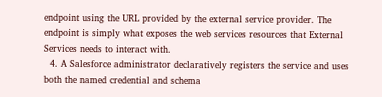endpoint using the URL provided by the external service provider. The endpoint is simply what exposes the web services resources that External Services needs to interact with.
  4. A Salesforce administrator declaratively registers the service and uses both the named credential and schema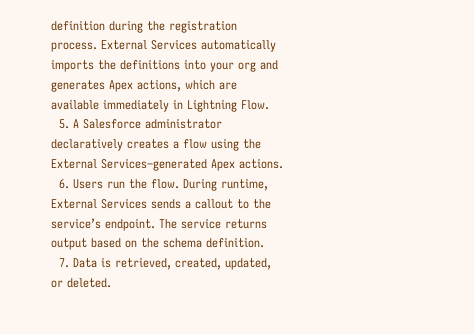definition during the registration process. External Services automatically imports the definitions into your org and generates Apex actions, which are available immediately in Lightning Flow.
  5. A Salesforce administrator declaratively creates a flow using the External Services–generated Apex actions.
  6. Users run the flow. During runtime, External Services sends a callout to the service’s endpoint. The service returns output based on the schema definition.
  7. Data is retrieved, created, updated, or deleted.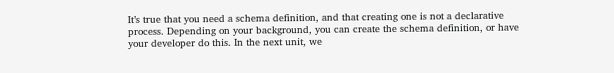It’s true that you need a schema definition, and that creating one is not a declarative process. Depending on your background, you can create the schema definition, or have your developer do this. In the next unit, we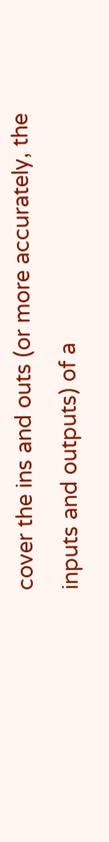cover the ins and outs (or more accurately, the inputs and outputs) of a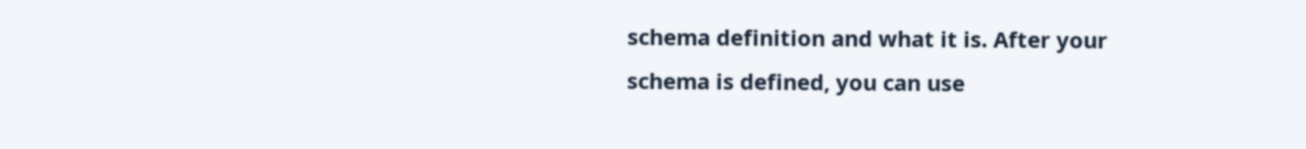schema definition and what it is. After your schema is defined, you can use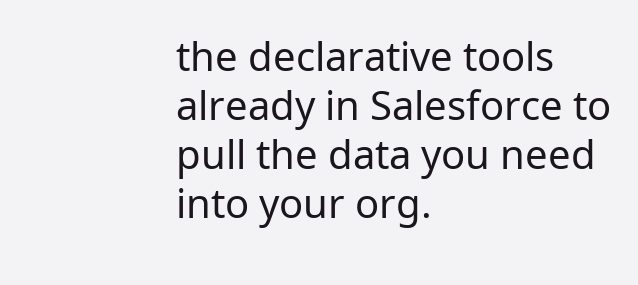the declarative tools already in Salesforce to pull the data you need into your org.